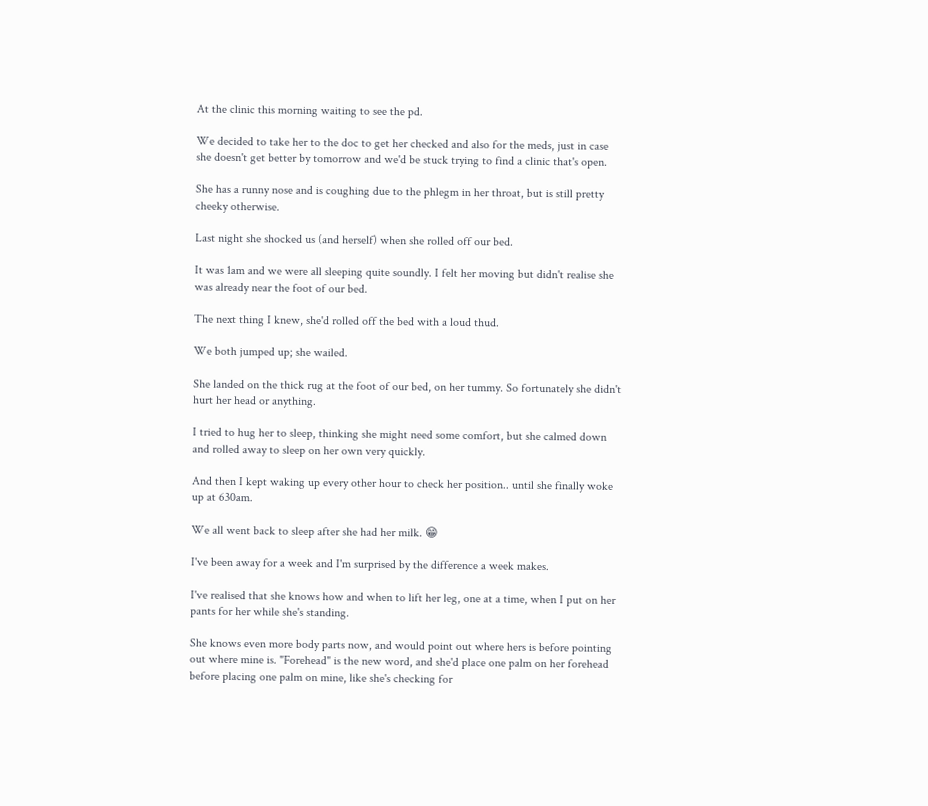At the clinic this morning waiting to see the pd.

We decided to take her to the doc to get her checked and also for the meds, just in case she doesn't get better by tomorrow and we'd be stuck trying to find a clinic that's open.

She has a runny nose and is coughing due to the phlegm in her throat, but is still pretty cheeky otherwise.

Last night she shocked us (and herself) when she rolled off our bed.

It was 1am and we were all sleeping quite soundly. I felt her moving but didn't realise she was already near the foot of our bed.

The next thing I knew, she'd rolled off the bed with a loud thud.

We both jumped up; she wailed.

She landed on the thick rug at the foot of our bed, on her tummy. So fortunately she didn't hurt her head or anything.

I tried to hug her to sleep, thinking she might need some comfort, but she calmed down and rolled away to sleep on her own very quickly.

And then I kept waking up every other hour to check her position.. until she finally woke up at 630am.

We all went back to sleep after she had her milk. 😁

I've been away for a week and I'm surprised by the difference a week makes.

I've realised that she knows how and when to lift her leg, one at a time, when I put on her pants for her while she's standing.

She knows even more body parts now, and would point out where hers is before pointing out where mine is. "Forehead" is the new word, and she'd place one palm on her forehead before placing one palm on mine, like she's checking for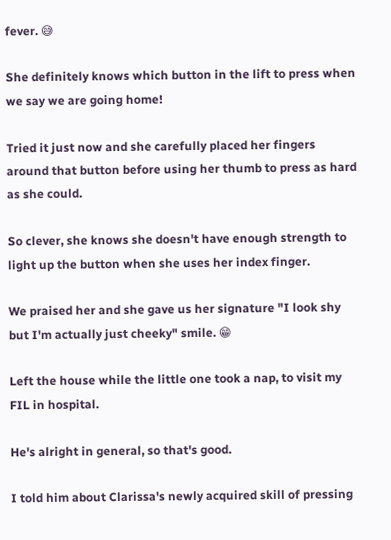fever. 😅

She definitely knows which button in the lift to press when we say we are going home!

Tried it just now and she carefully placed her fingers around that button before using her thumb to press as hard as she could.

So clever, she knows she doesn't have enough strength to light up the button when she uses her index finger.

We praised her and she gave us her signature "I look shy but I'm actually just cheeky" smile. 😁

Left the house while the little one took a nap, to visit my FIL in hospital.

He's alright in general, so that's good.

I told him about Clarissa's newly acquired skill of pressing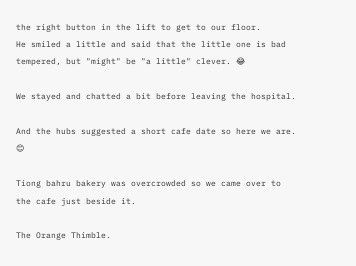the right button in the lift to get to our floor.
He smiled a little and said that the little one is bad tempered, but "might" be "a little" clever. 😂

We stayed and chatted a bit before leaving the hospital.

And the hubs suggested a short cafe date so here we are. 😊

Tiong bahru bakery was overcrowded so we came over to the cafe just beside it.

The Orange Thimble.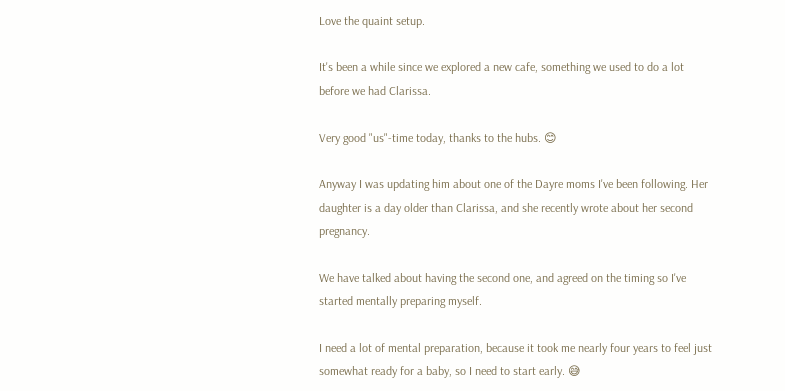Love the quaint setup.

It's been a while since we explored a new cafe, something we used to do a lot before we had Clarissa.

Very good "us"-time today, thanks to the hubs. 😊

Anyway I was updating him about one of the Dayre moms I've been following. Her daughter is a day older than Clarissa, and she recently wrote about her second pregnancy.

We have talked about having the second one, and agreed on the timing so I've started mentally preparing myself.

I need a lot of mental preparation, because it took me nearly four years to feel just somewhat ready for a baby, so I need to start early. 😅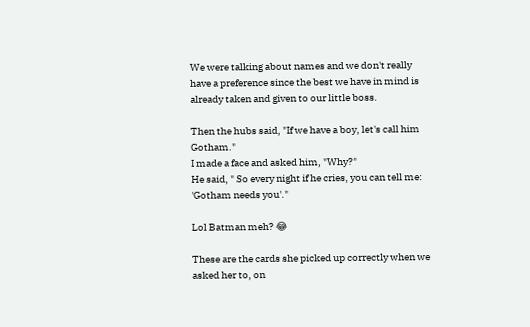We were talking about names and we don't really have a preference since the best we have in mind is already taken and given to our little boss.

Then the hubs said, "If we have a boy, let's call him Gotham."
I made a face and asked him, "Why?"
He said, " So every night if he cries, you can tell me: 'Gotham needs you'."

Lol Batman meh? 😂

These are the cards she picked up correctly when we asked her to, on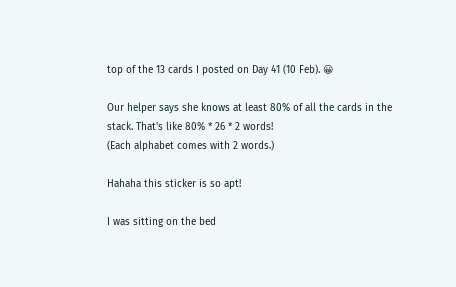top of the 13 cards I posted on Day 41 (10 Feb). 😀

Our helper says she knows at least 80% of all the cards in the stack. That's like 80% * 26 * 2 words!
(Each alphabet comes with 2 words.)

Hahaha this sticker is so apt!

I was sitting on the bed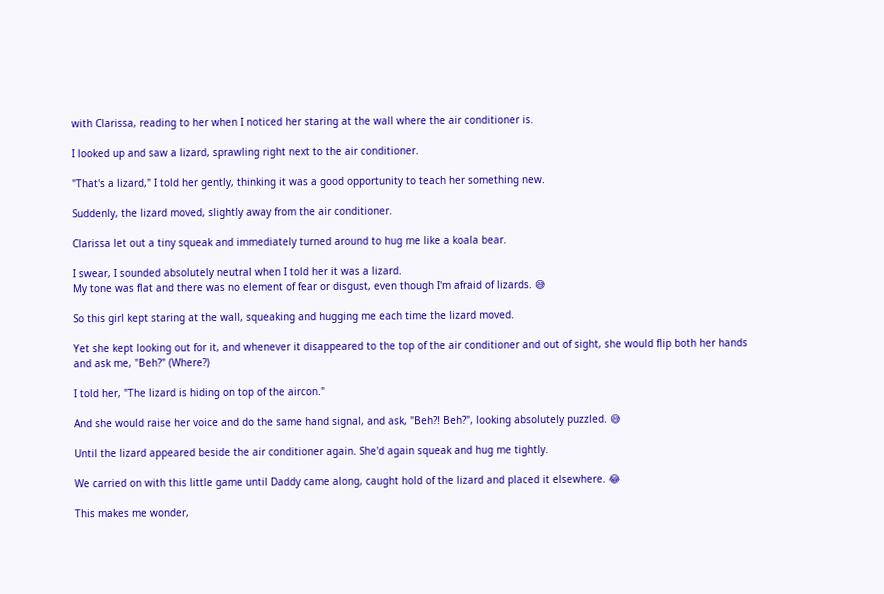with Clarissa, reading to her when I noticed her staring at the wall where the air conditioner is.

I looked up and saw a lizard, sprawling right next to the air conditioner.

"That's a lizard," I told her gently, thinking it was a good opportunity to teach her something new.

Suddenly, the lizard moved, slightly away from the air conditioner.

Clarissa let out a tiny squeak and immediately turned around to hug me like a koala bear.

I swear, I sounded absolutely neutral when I told her it was a lizard.
My tone was flat and there was no element of fear or disgust, even though I'm afraid of lizards. 😅

So this girl kept staring at the wall, squeaking and hugging me each time the lizard moved.

Yet she kept looking out for it, and whenever it disappeared to the top of the air conditioner and out of sight, she would flip both her hands and ask me, "Beh?" (Where?)

I told her, "The lizard is hiding on top of the aircon."

And she would raise her voice and do the same hand signal, and ask, "Beh?! Beh?", looking absolutely puzzled. 😅

Until the lizard appeared beside the air conditioner again. She'd again squeak and hug me tightly.

We carried on with this little game until Daddy came along, caught hold of the lizard and placed it elsewhere. 😂

This makes me wonder,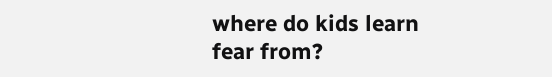where do kids learn fear from?